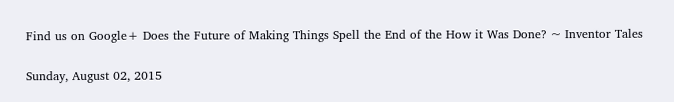Find us on Google+ Does the Future of Making Things Spell the End of the How it Was Done? ~ Inventor Tales

Sunday, August 02, 2015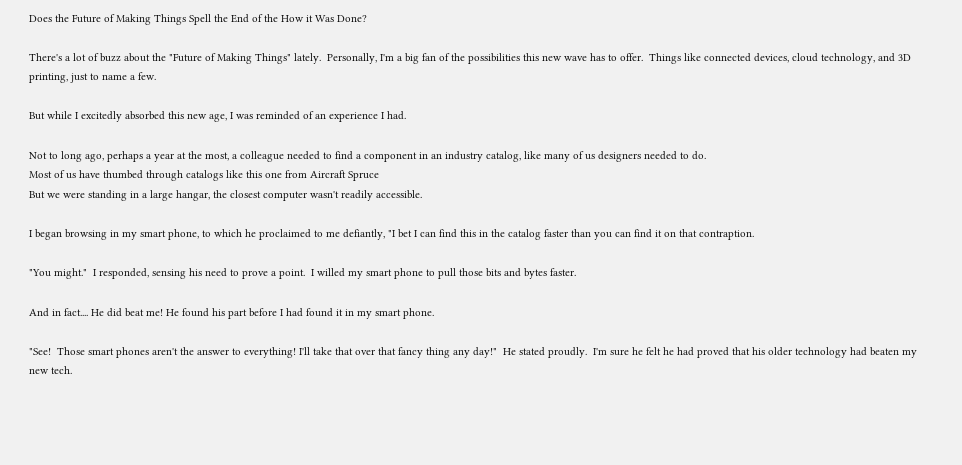Does the Future of Making Things Spell the End of the How it Was Done?

There's a lot of buzz about the "Future of Making Things" lately.  Personally, I'm a big fan of the possibilities this new wave has to offer.  Things like connected devices, cloud technology, and 3D printing, just to name a few.

But while I excitedly absorbed this new age, I was reminded of an experience I had.

Not to long ago, perhaps a year at the most, a colleague needed to find a component in an industry catalog, like many of us designers needed to do.
Most of us have thumbed through catalogs like this one from Aircraft Spruce
But we were standing in a large hangar, the closest computer wasn't readily accessible.

I began browsing in my smart phone, to which he proclaimed to me defiantly, "I bet I can find this in the catalog faster than you can find it on that contraption.

"You might."  I responded, sensing his need to prove a point.  I willed my smart phone to pull those bits and bytes faster.

And in fact.... He did beat me! He found his part before I had found it in my smart phone.

"See!  Those smart phones aren't the answer to everything! I'll take that over that fancy thing any day!"  He stated proudly.  I'm sure he felt he had proved that his older technology had beaten my new tech.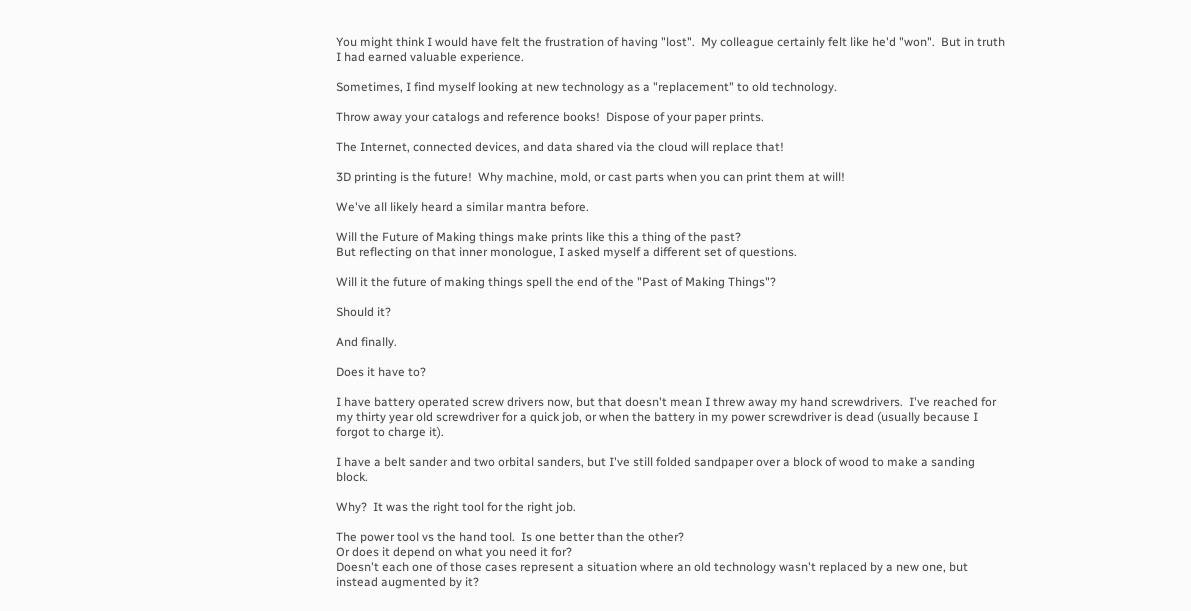You might think I would have felt the frustration of having "lost".  My colleague certainly felt like he'd "won".  But in truth I had earned valuable experience.

Sometimes, I find myself looking at new technology as a "replacement" to old technology.

Throw away your catalogs and reference books!  Dispose of your paper prints.

The Internet, connected devices, and data shared via the cloud will replace that!

3D printing is the future!  Why machine, mold, or cast parts when you can print them at will!

We've all likely heard a similar mantra before.

Will the Future of Making things make prints like this a thing of the past?
But reflecting on that inner monologue, I asked myself a different set of questions.

Will it the future of making things spell the end of the "Past of Making Things"?

Should it?

And finally.

Does it have to?

I have battery operated screw drivers now, but that doesn't mean I threw away my hand screwdrivers.  I've reached for my thirty year old screwdriver for a quick job, or when the battery in my power screwdriver is dead (usually because I forgot to charge it).

I have a belt sander and two orbital sanders, but I've still folded sandpaper over a block of wood to make a sanding block.

Why?  It was the right tool for the right job.

The power tool vs the hand tool.  Is one better than the other?
Or does it depend on what you need it for?
Doesn't each one of those cases represent a situation where an old technology wasn't replaced by a new one, but instead augmented by it?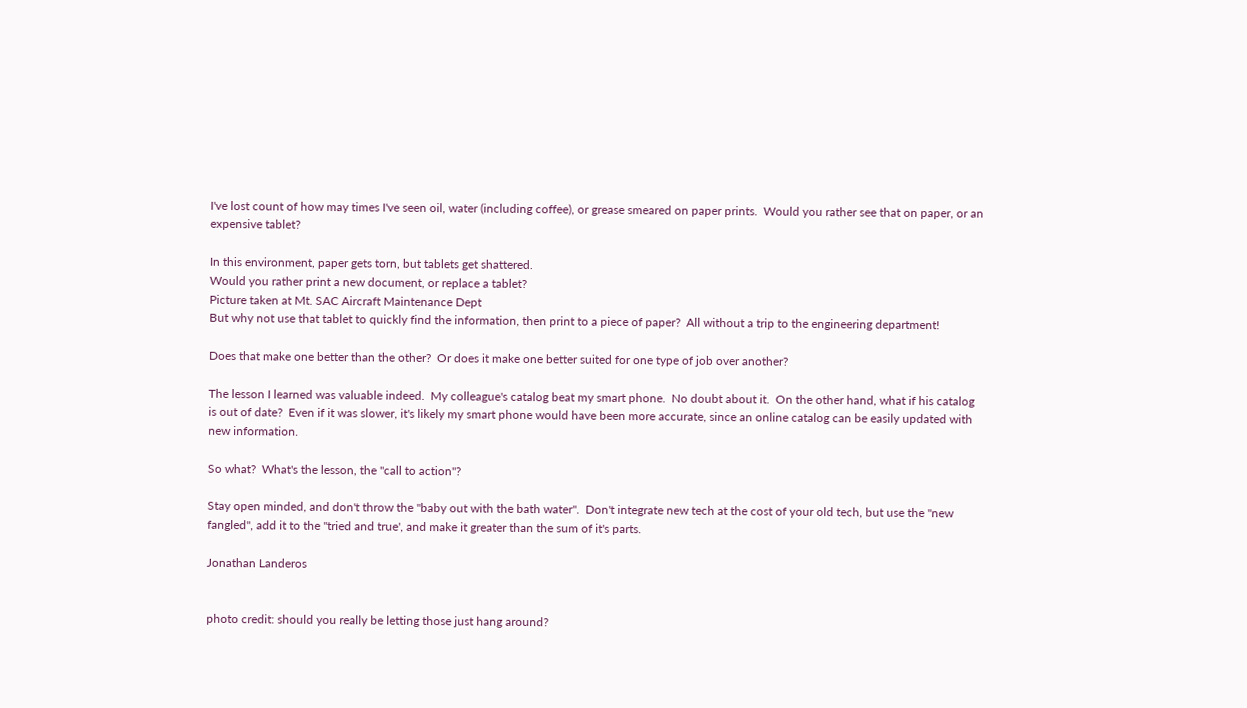I've lost count of how may times I've seen oil, water (including coffee), or grease smeared on paper prints.  Would you rather see that on paper, or an expensive tablet?

In this environment, paper gets torn, but tablets get shattered.
Would you rather print a new document, or replace a tablet?
Picture taken at Mt. SAC Aircraft Maintenance Dept
But why not use that tablet to quickly find the information, then print to a piece of paper?  All without a trip to the engineering department!

Does that make one better than the other?  Or does it make one better suited for one type of job over another?

The lesson I learned was valuable indeed.  My colleague's catalog beat my smart phone.  No doubt about it.  On the other hand, what if his catalog is out of date?  Even if it was slower, it's likely my smart phone would have been more accurate, since an online catalog can be easily updated with new information.

So what?  What's the lesson, the "call to action"?

Stay open minded, and don't throw the "baby out with the bath water".  Don't integrate new tech at the cost of your old tech, but use the "new fangled", add it to the "tried and true', and make it greater than the sum of it's parts.

Jonathan Landeros


photo credit: should you really be letting those just hang around?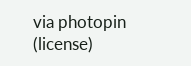via photopin (license)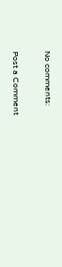No comments:

Post a Comment